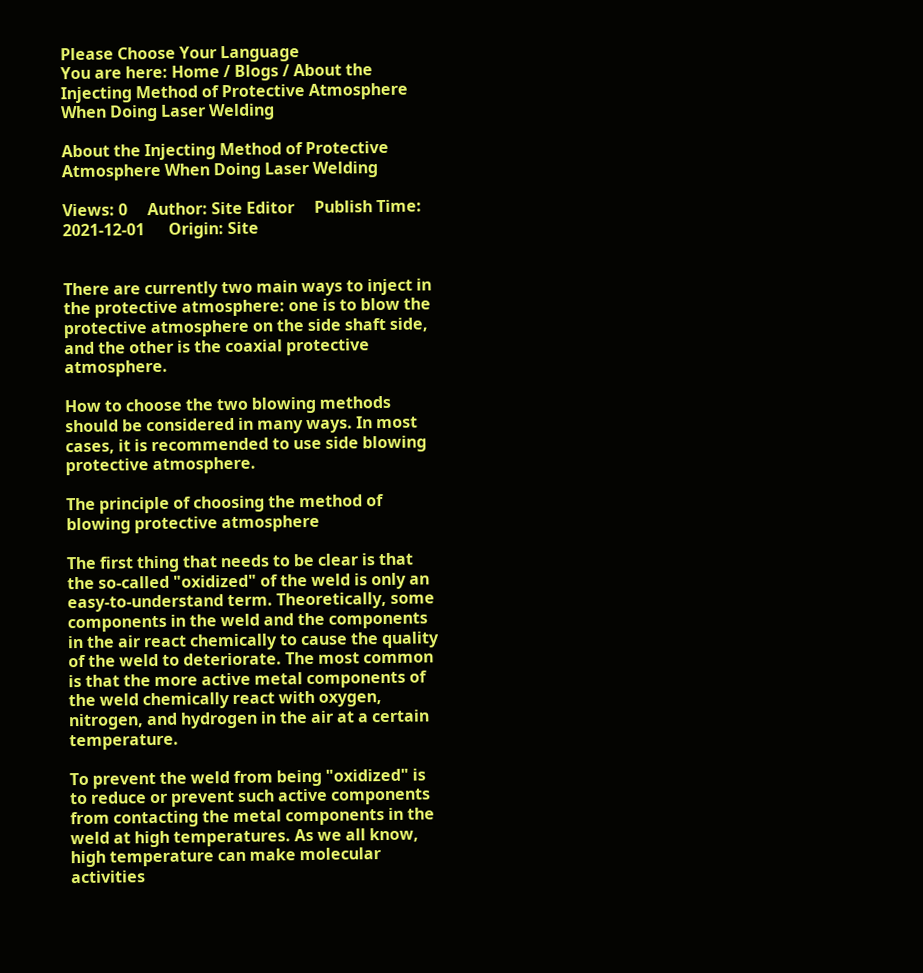Please Choose Your Language
You are here: Home / Blogs / About the Injecting Method of Protective Atmosphere When Doing Laser Welding

About the Injecting Method of Protective Atmosphere When Doing Laser Welding

Views: 0     Author: Site Editor     Publish Time: 2021-12-01      Origin: Site


There are currently two main ways to inject in the protective atmosphere: one is to blow the protective atmosphere on the side shaft side, and the other is the coaxial protective atmosphere.

How to choose the two blowing methods should be considered in many ways. In most cases, it is recommended to use side blowing protective atmosphere.

The principle of choosing the method of blowing protective atmosphere

The first thing that needs to be clear is that the so-called "oxidized" of the weld is only an easy-to-understand term. Theoretically, some components in the weld and the components in the air react chemically to cause the quality of the weld to deteriorate. The most common is that the more active metal components of the weld chemically react with oxygen, nitrogen, and hydrogen in the air at a certain temperature.

To prevent the weld from being "oxidized" is to reduce or prevent such active components from contacting the metal components in the weld at high temperatures. As we all know, high temperature can make molecular activities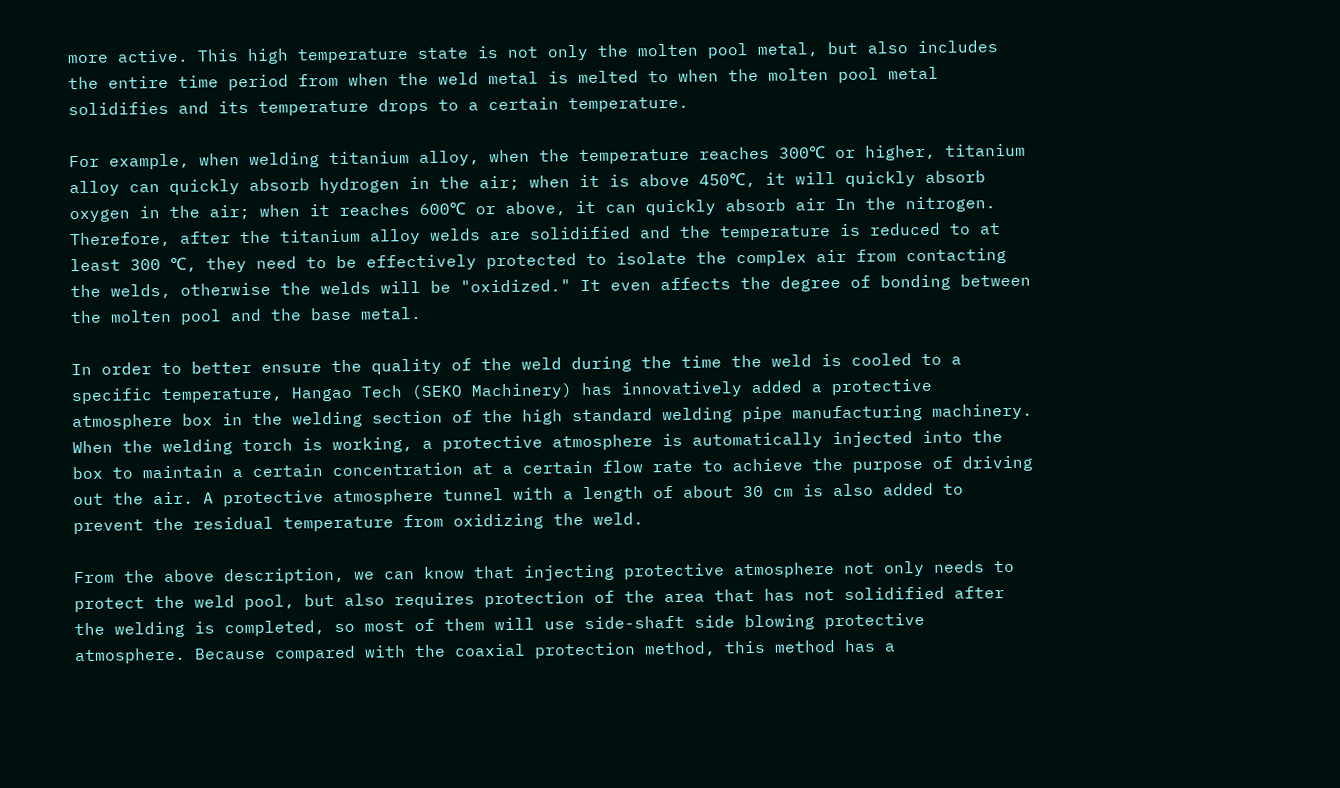more active. This high temperature state is not only the molten pool metal, but also includes the entire time period from when the weld metal is melted to when the molten pool metal solidifies and its temperature drops to a certain temperature.

For example, when welding titanium alloy, when the temperature reaches 300℃ or higher, titanium alloy can quickly absorb hydrogen in the air; when it is above 450℃, it will quickly absorb oxygen in the air; when it reaches 600℃ or above, it can quickly absorb air In the nitrogen. Therefore, after the titanium alloy welds are solidified and the temperature is reduced to at least 300 ℃, they need to be effectively protected to isolate the complex air from contacting the welds, otherwise the welds will be "oxidized." It even affects the degree of bonding between the molten pool and the base metal.

In order to better ensure the quality of the weld during the time the weld is cooled to a specific temperature, Hangao Tech (SEKO Machinery) has innovatively added a protective atmosphere box in the welding section of the high standard welding pipe manufacturing machinery. When the welding torch is working, a protective atmosphere is automatically injected into the box to maintain a certain concentration at a certain flow rate to achieve the purpose of driving out the air. A protective atmosphere tunnel with a length of about 30 cm is also added to prevent the residual temperature from oxidizing the weld.

From the above description, we can know that injecting protective atmosphere not only needs to protect the weld pool, but also requires protection of the area that has not solidified after the welding is completed, so most of them will use side-shaft side blowing protective atmosphere. Because compared with the coaxial protection method, this method has a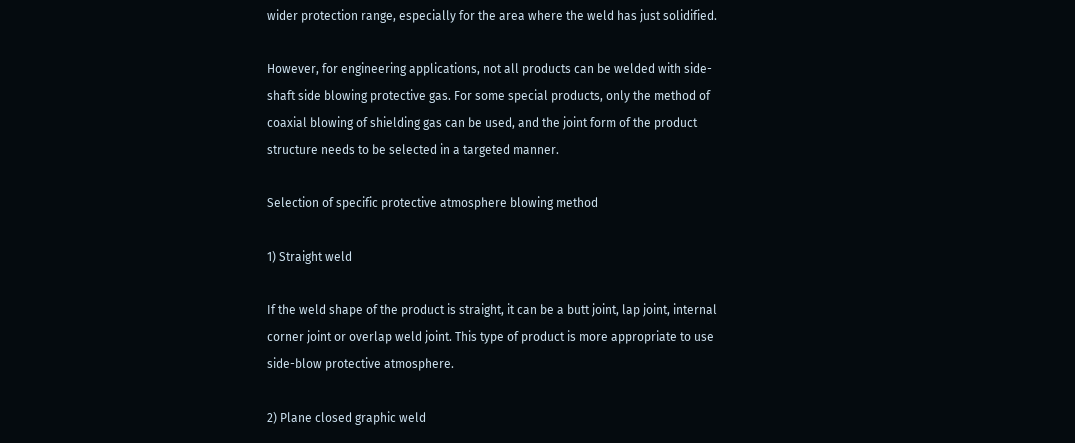wider protection range, especially for the area where the weld has just solidified.

However, for engineering applications, not all products can be welded with side-shaft side blowing protective gas. For some special products, only the method of coaxial blowing of shielding gas can be used, and the joint form of the product structure needs to be selected in a targeted manner.

Selection of specific protective atmosphere blowing method

1) Straight weld

If the weld shape of the product is straight, it can be a butt joint, lap joint, internal corner joint or overlap weld joint. This type of product is more appropriate to use side-blow protective atmosphere.

2) Plane closed graphic weld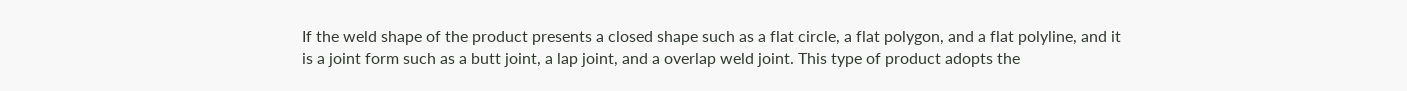If the weld shape of the product presents a closed shape such as a flat circle, a flat polygon, and a flat polyline, and it is a joint form such as a butt joint, a lap joint, and a overlap weld joint. This type of product adopts the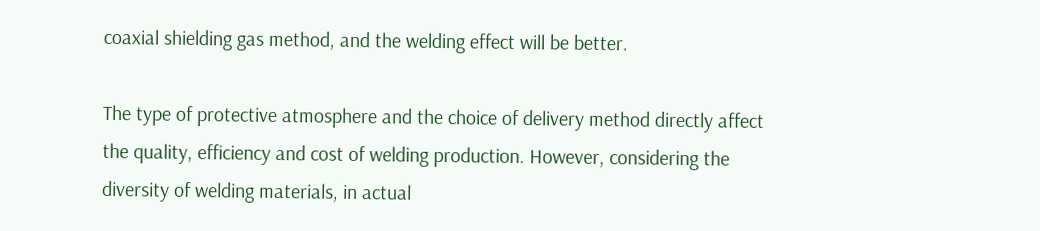coaxial shielding gas method, and the welding effect will be better.

The type of protective atmosphere and the choice of delivery method directly affect the quality, efficiency and cost of welding production. However, considering the diversity of welding materials, in actual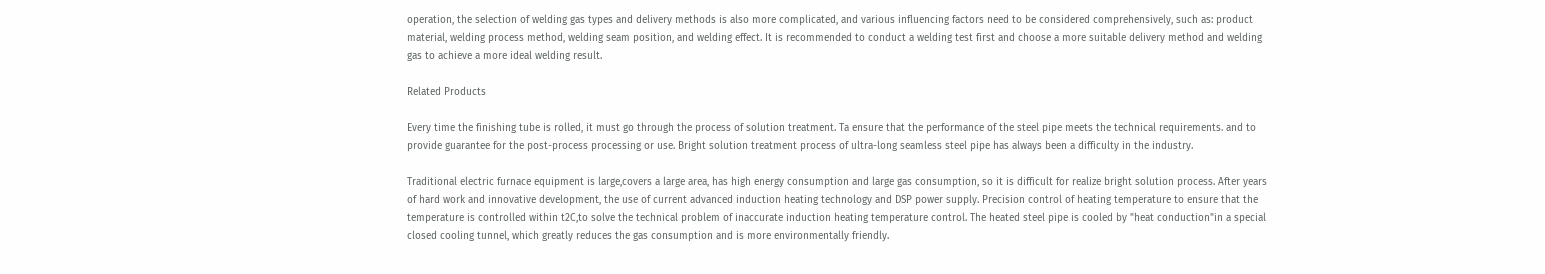operation, the selection of welding gas types and delivery methods is also more complicated, and various influencing factors need to be considered comprehensively, such as: product material, welding process method, welding seam position, and welding effect. It is recommended to conduct a welding test first and choose a more suitable delivery method and welding gas to achieve a more ideal welding result.

Related Products

Every time the finishing tube is rolled, it must go through the process of solution treatment. Ta ensure that the performance of the steel pipe meets the technical requirements. and to provide guarantee for the post-process processing or use. Bright solution treatment process of ultra-long seamless steel pipe has always been a difficulty in the industry.

Traditional electric furnace equipment is large,covers a large area, has high energy consumption and large gas consumption, so it is difficult for realize bright solution process. After years of hard work and innovative development, the use of current advanced induction heating technology and DSP power supply. Precision control of heating temperature to ensure that the temperature is controlled within t2C,to solve the technical problem of inaccurate induction heating temperature control. The heated steel pipe is cooled by "heat conduction"in a special closed cooling tunnel, which greatly reduces the gas consumption and is more environmentally friendly.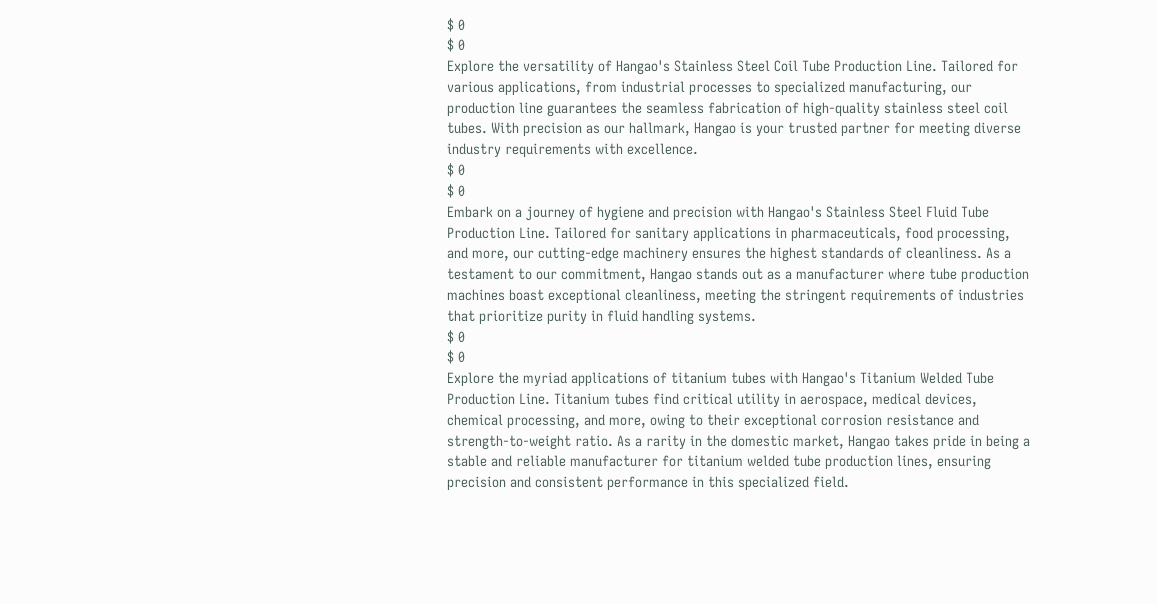$ 0
$ 0
Explore the versatility of Hangao's Stainless Steel Coil Tube Production Line. Tailored for various applications, from industrial processes to specialized manufacturing, our production line guarantees the seamless fabrication of high-quality stainless steel coil tubes. With precision as our hallmark, Hangao is your trusted partner for meeting diverse industry requirements with excellence.
$ 0
$ 0
Embark on a journey of hygiene and precision with Hangao's Stainless Steel Fluid Tube Production Line. Tailored for sanitary applications in pharmaceuticals, food processing, and more, our cutting-edge machinery ensures the highest standards of cleanliness. As a testament to our commitment, Hangao stands out as a manufacturer where tube production machines boast exceptional cleanliness, meeting the stringent requirements of industries that prioritize purity in fluid handling systems.
$ 0
$ 0
Explore the myriad applications of titanium tubes with Hangao's Titanium Welded Tube Production Line. Titanium tubes find critical utility in aerospace, medical devices, chemical processing, and more, owing to their exceptional corrosion resistance and strength-to-weight ratio. As a rarity in the domestic market, Hangao takes pride in being a stable and reliable manufacturer for titanium welded tube production lines, ensuring precision and consistent performance in this specialized field.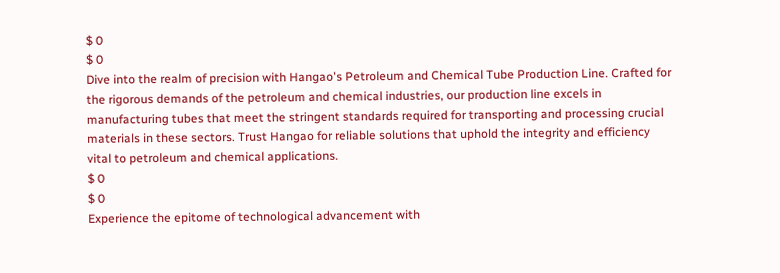$ 0
$ 0
Dive into the realm of precision with Hangao's Petroleum and Chemical Tube Production Line. Crafted for the rigorous demands of the petroleum and chemical industries, our production line excels in manufacturing tubes that meet the stringent standards required for transporting and processing crucial materials in these sectors. Trust Hangao for reliable solutions that uphold the integrity and efficiency vital to petroleum and chemical applications.
$ 0
$ 0
Experience the epitome of technological advancement with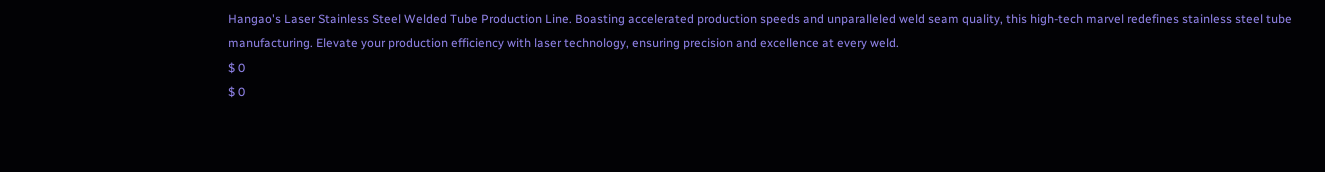Hangao's Laser Stainless Steel Welded Tube Production Line. Boasting accelerated production speeds and unparalleled weld seam quality, this high-tech marvel redefines stainless steel tube manufacturing. Elevate your production efficiency with laser technology, ensuring precision and excellence at every weld.
$ 0
$ 0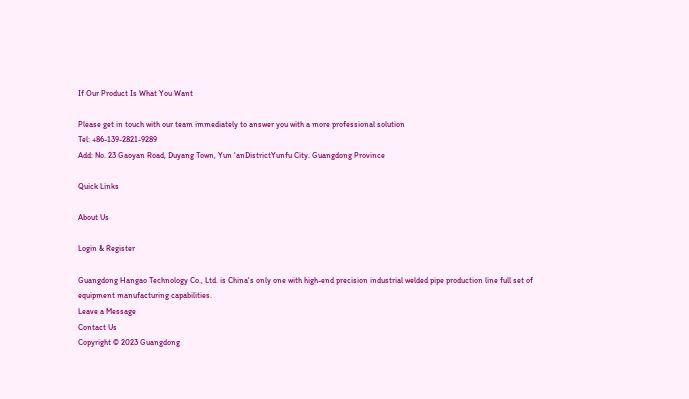If Our Product Is What You Want

Please get in touch with our team immediately to answer you with a more professional solution
Tel: +86-139-2821-9289
Add: No. 23 Gaoyan Road, Duyang Town, Yun 'anDistrictYunfu City. Guangdong Province

Quick Links

About Us

Login & Register

Guangdong Hangao Technology Co., Ltd. is China's only one with high-end precision industrial welded pipe production line full set of equipment manufacturing capabilities.
Leave a Message
Contact Us
Copyright © 2023 Guangdong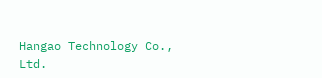Hangao Technology Co., Ltd.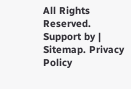All Rights Reserved. Support by | Sitemap. Privacy Policy